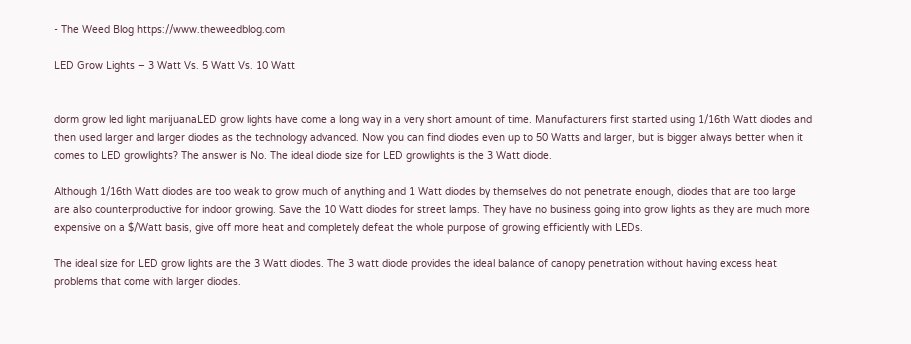- The Weed Blog https://www.theweedblog.com

LED Grow Lights – 3 Watt Vs. 5 Watt Vs. 10 Watt


dorm grow led light marijuanaLED grow lights have come a long way in a very short amount of time. Manufacturers first started using 1/16th Watt diodes and then used larger and larger diodes as the technology advanced. Now you can find diodes even up to 50 Watts and larger, but is bigger always better when it comes to LED growlights? The answer is No. The ideal diode size for LED growlights is the 3 Watt diode.

Although 1/16th Watt diodes are too weak to grow much of anything and 1 Watt diodes by themselves do not penetrate enough, diodes that are too large are also counterproductive for indoor growing. Save the 10 Watt diodes for street lamps. They have no business going into grow lights as they are much more expensive on a $/Watt basis, give off more heat and completely defeat the whole purpose of growing efficiently with LEDs.

The ideal size for LED grow lights are the 3 Watt diodes. The 3 watt diode provides the ideal balance of canopy penetration without having excess heat problems that come with larger diodes.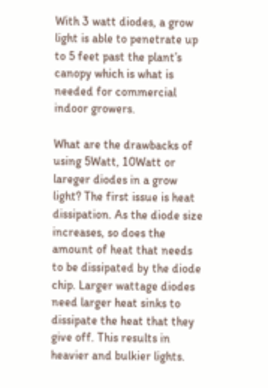With 3 watt diodes, a grow light is able to penetrate up to 5 feet past the plant’s canopy which is what is needed for commercial indoor growers.

What are the drawbacks of using 5Watt, 10Watt or lareger diodes in a grow light? The first issue is heat dissipation. As the diode size increases, so does the amount of heat that needs to be dissipated by the diode chip. Larger wattage diodes need larger heat sinks to dissipate the heat that they give off. This results in heavier and bulkier lights.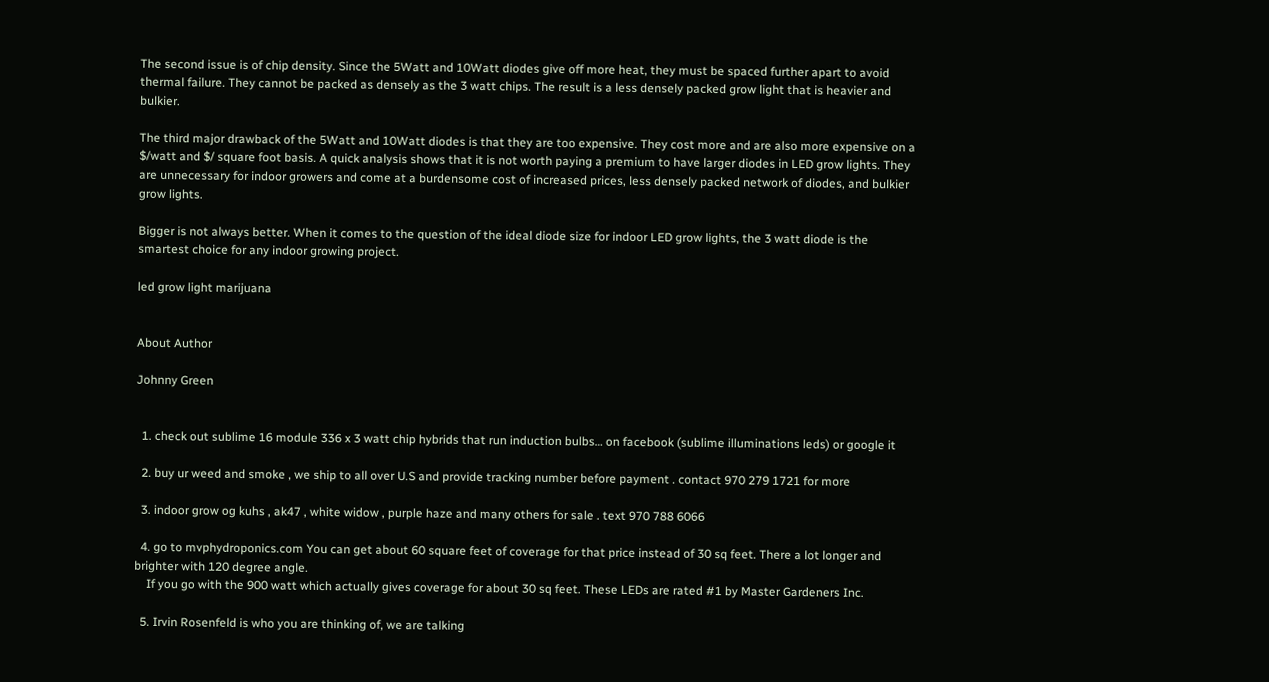The second issue is of chip density. Since the 5Watt and 10Watt diodes give off more heat, they must be spaced further apart to avoid thermal failure. They cannot be packed as densely as the 3 watt chips. The result is a less densely packed grow light that is heavier and bulkier.

The third major drawback of the 5Watt and 10Watt diodes is that they are too expensive. They cost more and are also more expensive on a $/watt and $/ square foot basis. A quick analysis shows that it is not worth paying a premium to have larger diodes in LED grow lights. They are unnecessary for indoor growers and come at a burdensome cost of increased prices, less densely packed network of diodes, and bulkier grow lights.

Bigger is not always better. When it comes to the question of the ideal diode size for indoor LED grow lights, the 3 watt diode is the smartest choice for any indoor growing project.

led grow light marijuana


About Author

Johnny Green


  1. check out sublime 16 module 336 x 3 watt chip hybrids that run induction bulbs… on facebook (sublime illuminations leds) or google it

  2. buy ur weed and smoke , we ship to all over U.S and provide tracking number before payment . contact 970 279 1721 for more

  3. indoor grow og kuhs , ak47 , white widow , purple haze and many others for sale . text 970 788 6066

  4. go to mvphydroponics.com You can get about 60 square feet of coverage for that price instead of 30 sq feet. There a lot longer and brighter with 120 degree angle.
    If you go with the 900 watt which actually gives coverage for about 30 sq feet. These LEDs are rated #1 by Master Gardeners Inc.

  5. Irvin Rosenfeld is who you are thinking of, we are talking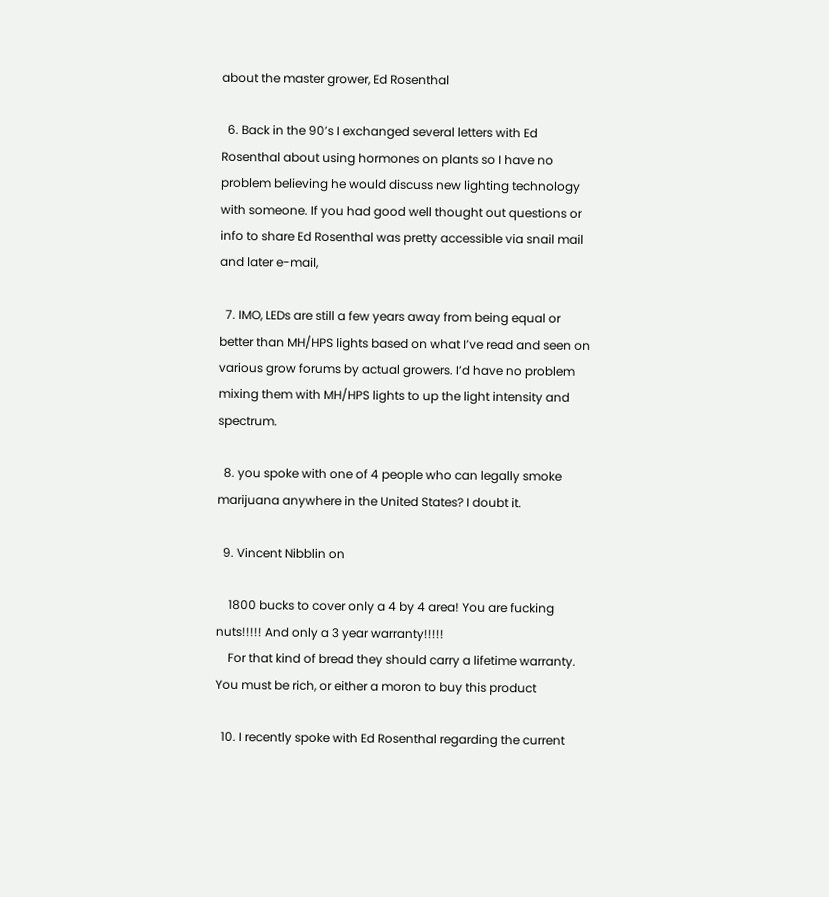about the master grower, Ed Rosenthal

  6. Back in the 90’s I exchanged several letters with Ed Rosenthal about using hormones on plants so I have no problem believing he would discuss new lighting technology with someone. If you had good well thought out questions or info to share Ed Rosenthal was pretty accessible via snail mail and later e-mail,

  7. IMO, LEDs are still a few years away from being equal or better than MH/HPS lights based on what I’ve read and seen on various grow forums by actual growers. I’d have no problem mixing them with MH/HPS lights to up the light intensity and spectrum.

  8. you spoke with one of 4 people who can legally smoke marijuana anywhere in the United States? I doubt it.

  9. Vincent Nibblin on

    1800 bucks to cover only a 4 by 4 area! You are fucking nuts!!!!! And only a 3 year warranty!!!!!
    For that kind of bread they should carry a lifetime warranty. You must be rich, or either a moron to buy this product

  10. I recently spoke with Ed Rosenthal regarding the current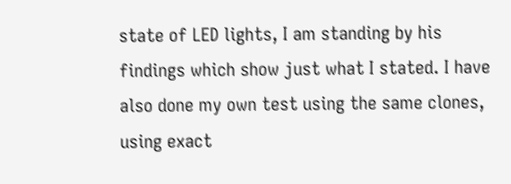state of LED lights, I am standing by his findings which show just what I stated. I have also done my own test using the same clones, using exact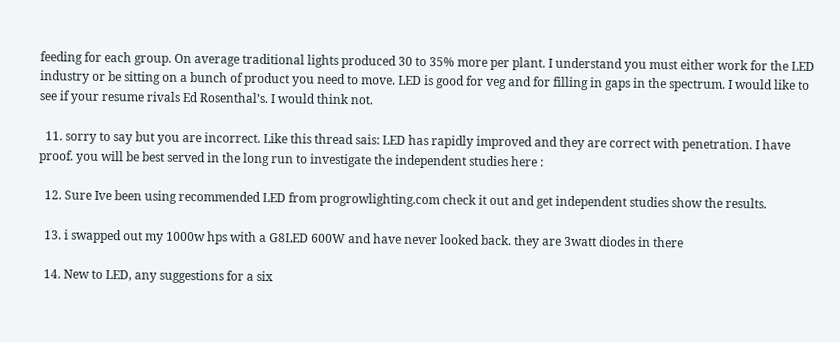feeding for each group. On average traditional lights produced 30 to 35% more per plant. I understand you must either work for the LED industry or be sitting on a bunch of product you need to move. LED is good for veg and for filling in gaps in the spectrum. I would like to see if your resume rivals Ed Rosenthal’s. I would think not.

  11. sorry to say but you are incorrect. Like this thread sais: LED has rapidly improved and they are correct with penetration. I have proof. you will be best served in the long run to investigate the independent studies here :

  12. Sure Ive been using recommended LED from progrowlighting.com check it out and get independent studies show the results.

  13. i swapped out my 1000w hps with a G8LED 600W and have never looked back. they are 3watt diodes in there

  14. New to LED, any suggestions for a six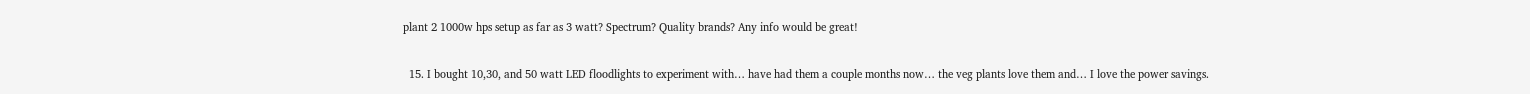plant 2 1000w hps setup as far as 3 watt? Spectrum? Quality brands? Any info would be great!

  15. I bought 10,30, and 50 watt LED floodlights to experiment with… have had them a couple months now… the veg plants love them and… I love the power savings.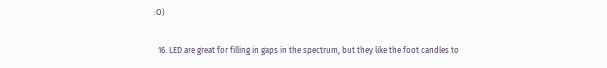:O)

  16. LED are great for filling in gaps in the spectrum, but they like the foot candles to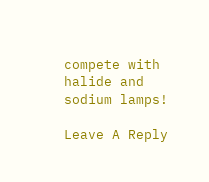compete with halide and sodium lamps!

Leave A Reply